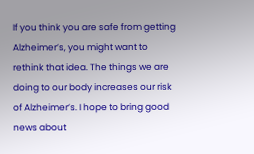If you think you are safe from getting Alzheimer’s, you might want to rethink that idea. The things we are doing to our body increases our risk of Alzheimer’s. I hope to bring good news about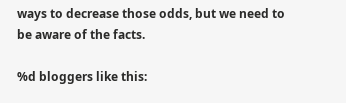ways to decrease those odds, but we need to be aware of the facts.

%d bloggers like this: